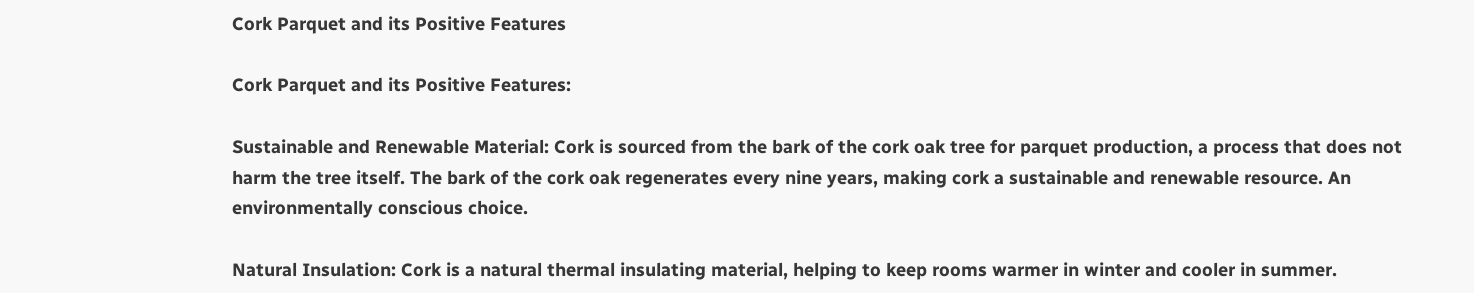Cork Parquet and its Positive Features

Cork Parquet and its Positive Features:

Sustainable and Renewable Material: Cork is sourced from the bark of the cork oak tree for parquet production, a process that does not harm the tree itself. The bark of the cork oak regenerates every nine years, making cork a sustainable and renewable resource. An environmentally conscious choice.

Natural Insulation: Cork is a natural thermal insulating material, helping to keep rooms warmer in winter and cooler in summer.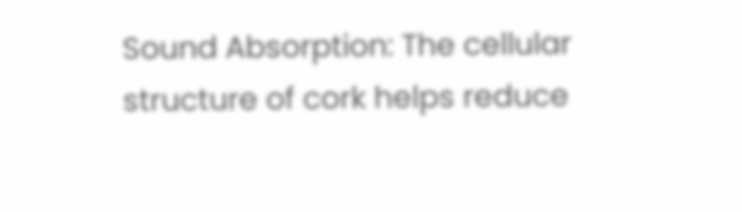Sound Absorption: The cellular structure of cork helps reduce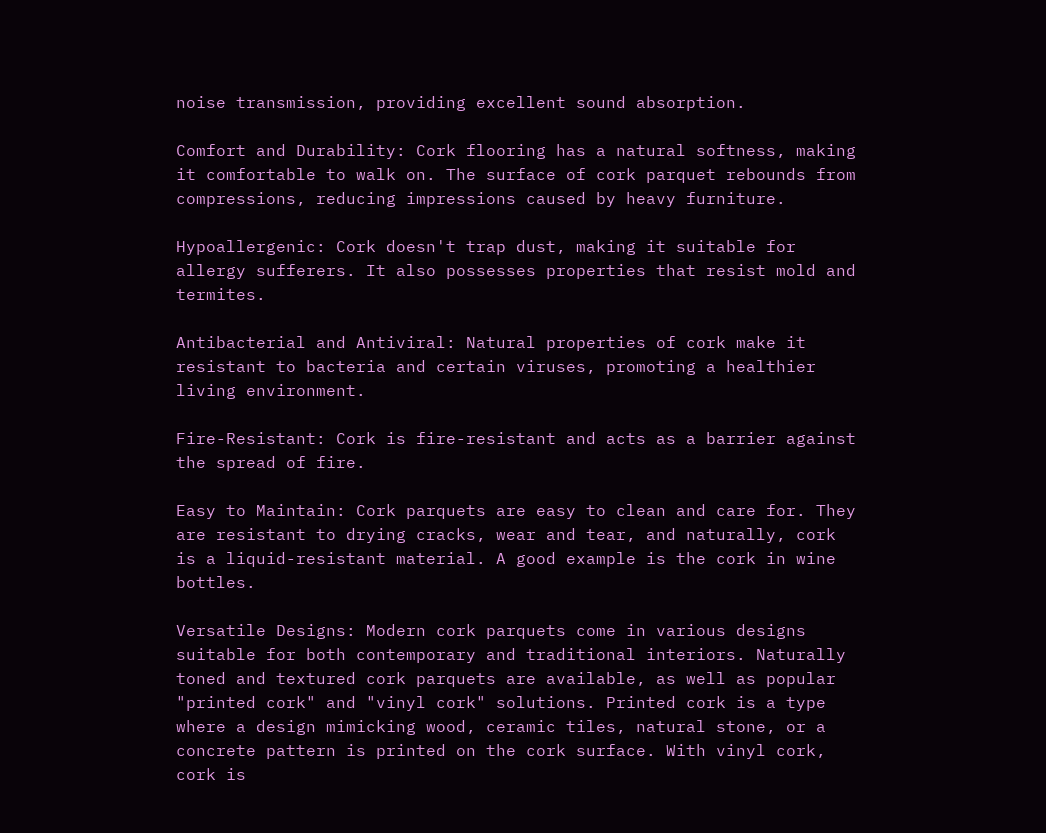noise transmission, providing excellent sound absorption.

Comfort and Durability: Cork flooring has a natural softness, making it comfortable to walk on. The surface of cork parquet rebounds from compressions, reducing impressions caused by heavy furniture.

Hypoallergenic: Cork doesn't trap dust, making it suitable for allergy sufferers. It also possesses properties that resist mold and termites.

Antibacterial and Antiviral: Natural properties of cork make it resistant to bacteria and certain viruses, promoting a healthier living environment.

Fire-Resistant: Cork is fire-resistant and acts as a barrier against the spread of fire.

Easy to Maintain: Cork parquets are easy to clean and care for. They are resistant to drying cracks, wear and tear, and naturally, cork is a liquid-resistant material. A good example is the cork in wine bottles.

Versatile Designs: Modern cork parquets come in various designs suitable for both contemporary and traditional interiors. Naturally toned and textured cork parquets are available, as well as popular "printed cork" and "vinyl cork" solutions. Printed cork is a type where a design mimicking wood, ceramic tiles, natural stone, or a concrete pattern is printed on the cork surface. With vinyl cork, cork is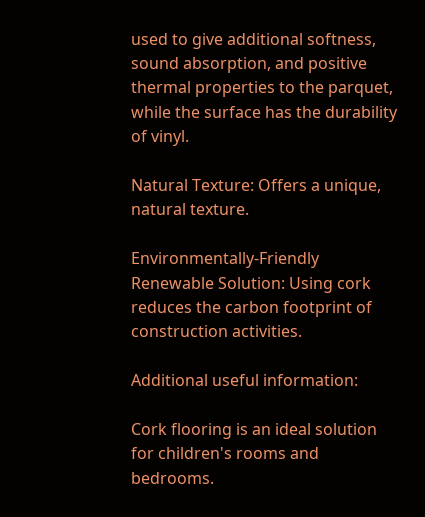used to give additional softness, sound absorption, and positive thermal properties to the parquet, while the surface has the durability of vinyl.

Natural Texture: Offers a unique, natural texture.

Environmentally-Friendly Renewable Solution: Using cork reduces the carbon footprint of construction activities.

Additional useful information:

Cork flooring is an ideal solution for children's rooms and bedrooms.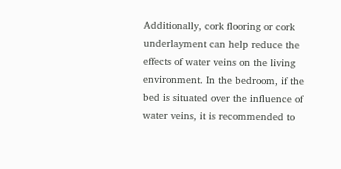Additionally, cork flooring or cork underlayment can help reduce the effects of water veins on the living environment. In the bedroom, if the bed is situated over the influence of water veins, it is recommended to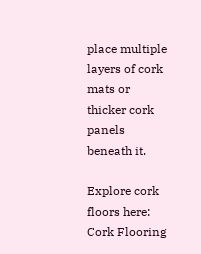place multiple layers of cork mats or thicker cork panels beneath it.

Explore cork floors here: Cork Flooring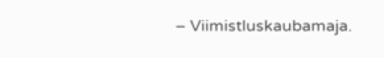– Viimistluskaubamaja.